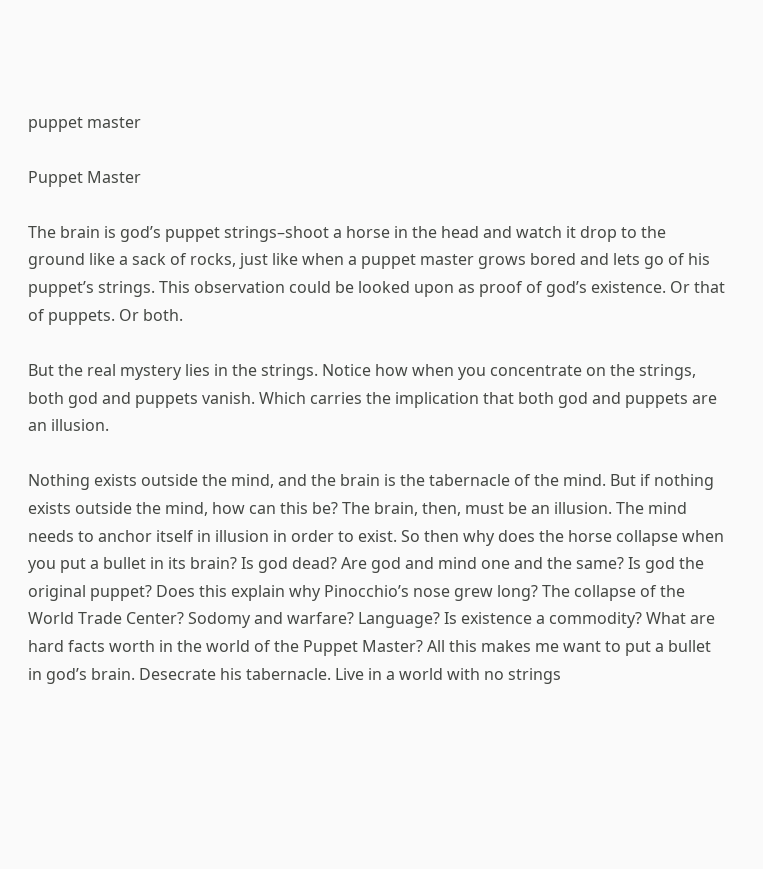puppet master

Puppet Master

The brain is god’s puppet strings–shoot a horse in the head and watch it drop to the ground like a sack of rocks, just like when a puppet master grows bored and lets go of his puppet’s strings. This observation could be looked upon as proof of god’s existence. Or that of puppets. Or both.

But the real mystery lies in the strings. Notice how when you concentrate on the strings, both god and puppets vanish. Which carries the implication that both god and puppets are an illusion.

Nothing exists outside the mind, and the brain is the tabernacle of the mind. But if nothing exists outside the mind, how can this be? The brain, then, must be an illusion. The mind needs to anchor itself in illusion in order to exist. So then why does the horse collapse when you put a bullet in its brain? Is god dead? Are god and mind one and the same? Is god the original puppet? Does this explain why Pinocchio’s nose grew long? The collapse of the World Trade Center? Sodomy and warfare? Language? Is existence a commodity? What are hard facts worth in the world of the Puppet Master? All this makes me want to put a bullet in god’s brain. Desecrate his tabernacle. Live in a world with no strings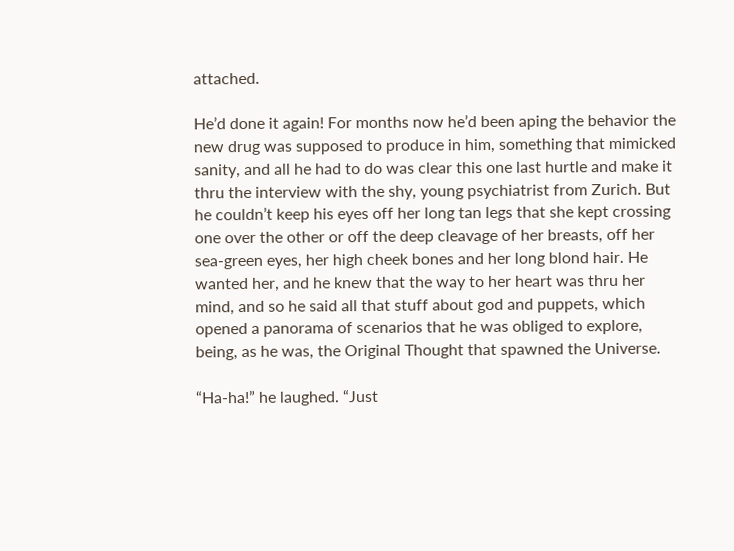attached.

He’d done it again! For months now he’d been aping the behavior the new drug was supposed to produce in him, something that mimicked sanity, and all he had to do was clear this one last hurtle and make it thru the interview with the shy, young psychiatrist from Zurich. But he couldn’t keep his eyes off her long tan legs that she kept crossing one over the other or off the deep cleavage of her breasts, off her sea-green eyes, her high cheek bones and her long blond hair. He wanted her, and he knew that the way to her heart was thru her mind, and so he said all that stuff about god and puppets, which opened a panorama of scenarios that he was obliged to explore, being, as he was, the Original Thought that spawned the Universe.

“Ha-ha!” he laughed. “Just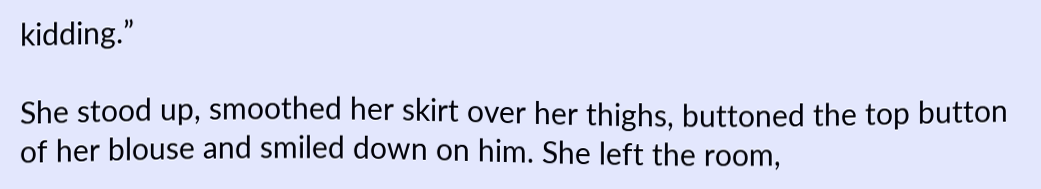kidding.”

She stood up, smoothed her skirt over her thighs, buttoned the top button of her blouse and smiled down on him. She left the room,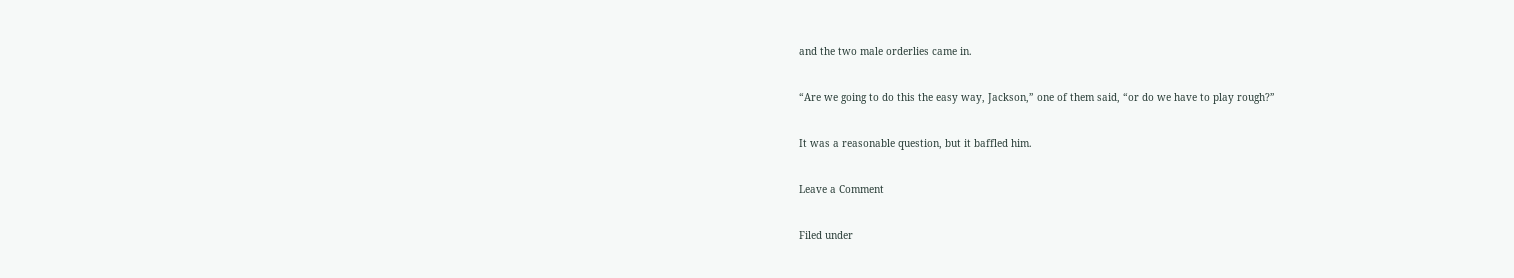and the two male orderlies came in.

“Are we going to do this the easy way, Jackson,” one of them said, “or do we have to play rough?”

It was a reasonable question, but it baffled him.

Leave a Comment

Filed under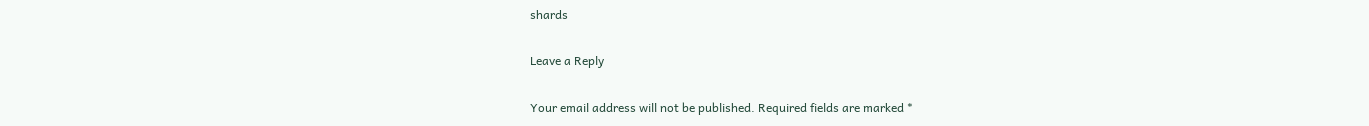shards

Leave a Reply

Your email address will not be published. Required fields are marked *